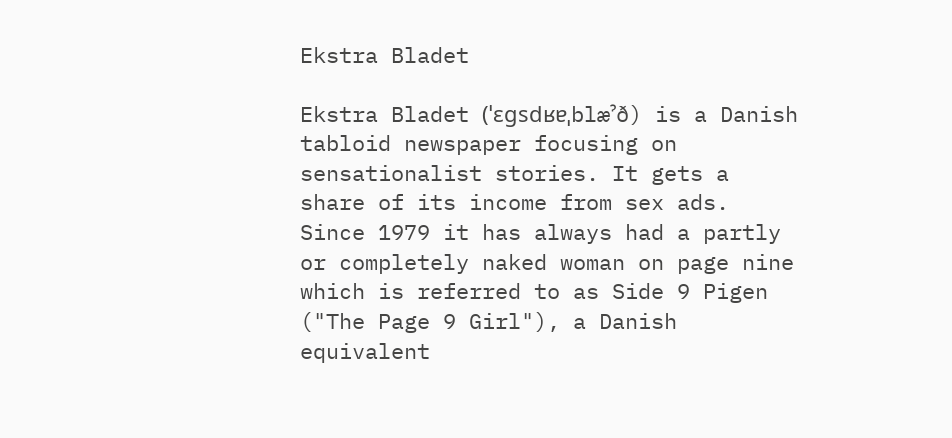Ekstra Bladet

Ekstra Bladet (ˈɛɡsdʁɐˌblæˀð) is a Danish tabloid newspaper focusing on sensationalist stories. It gets a share of its income from sex ads. Since 1979 it has always had a partly or completely naked woman on page nine which is referred to as Side 9 Pigen ("The Page 9 Girl"), a Danish equivalent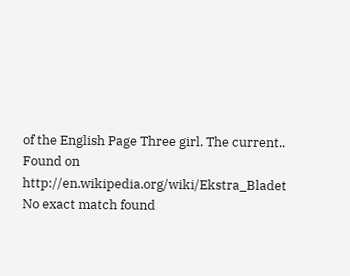of the English Page Three girl. The current..
Found on http://en.wikipedia.org/wiki/Ekstra_Bladet
No exact match found